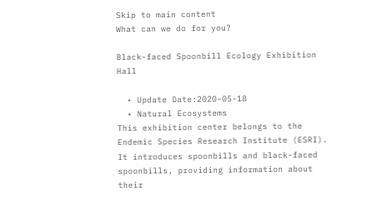Skip to main content
What can we do for you?

Black-faced Spoonbill Ecology Exhibition Hall

  • Update Date:2020-05-18
  • Natural Ecosystems
This exhibition center belongs to the Endemic Species Research Institute (ESRI). It introduces spoonbills and black-faced spoonbills, providing information about their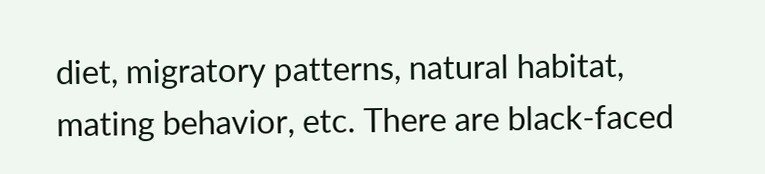diet, migratory patterns, natural habitat, mating behavior, etc. There are black-faced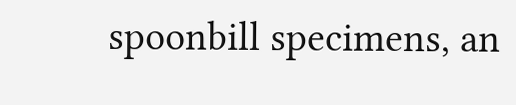spoonbill specimens, an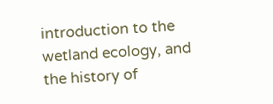introduction to the wetland ecology, and the history of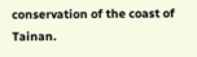conservation of the coast of Tainan.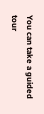You can take a guided tour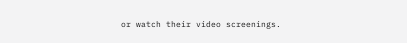or watch their video screenings.